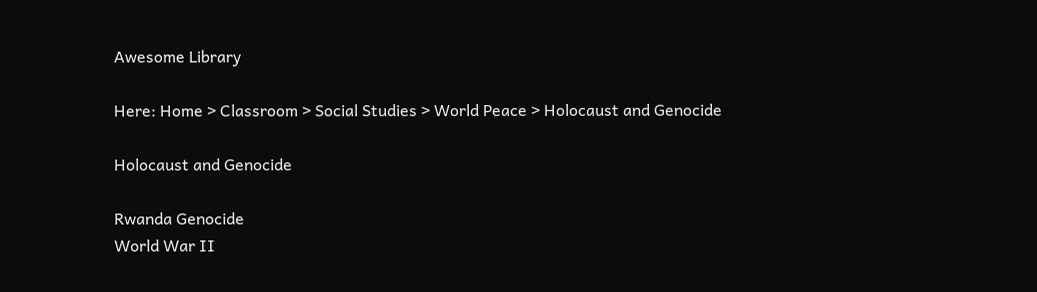Awesome Library

Here: Home > Classroom > Social Studies > World Peace > Holocaust and Genocide

Holocaust and Genocide

Rwanda Genocide
World War II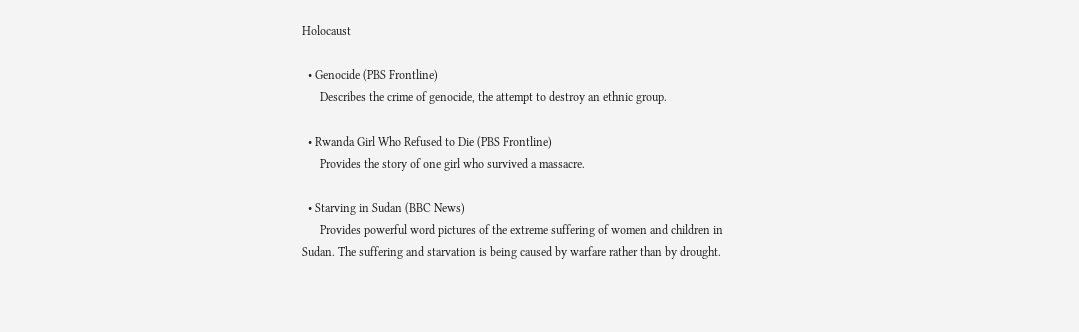Holocaust

  • Genocide (PBS Frontline)
      Describes the crime of genocide, the attempt to destroy an ethnic group.

  • Rwanda Girl Who Refused to Die (PBS Frontline)
      Provides the story of one girl who survived a massacre.

  • Starving in Sudan (BBC News)
      Provides powerful word pictures of the extreme suffering of women and children in Sudan. The suffering and starvation is being caused by warfare rather than by drought.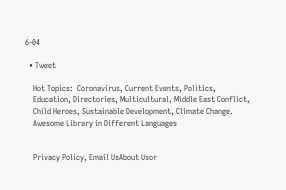6-04

  • Tweet

    Hot Topics:  Coronavirus, Current Events, Politics,
    Education, Directories, Multicultural, Middle East Conflict,
    Child Heroes, Sustainable Development, Climate Change.
    Awesome Library in Different Languages


    Privacy Policy, Email UsAbout Usor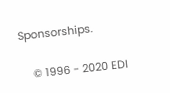Sponsorships.

    © 1996 - 2020 EDI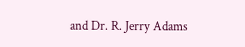and Dr. R. Jerry Adams